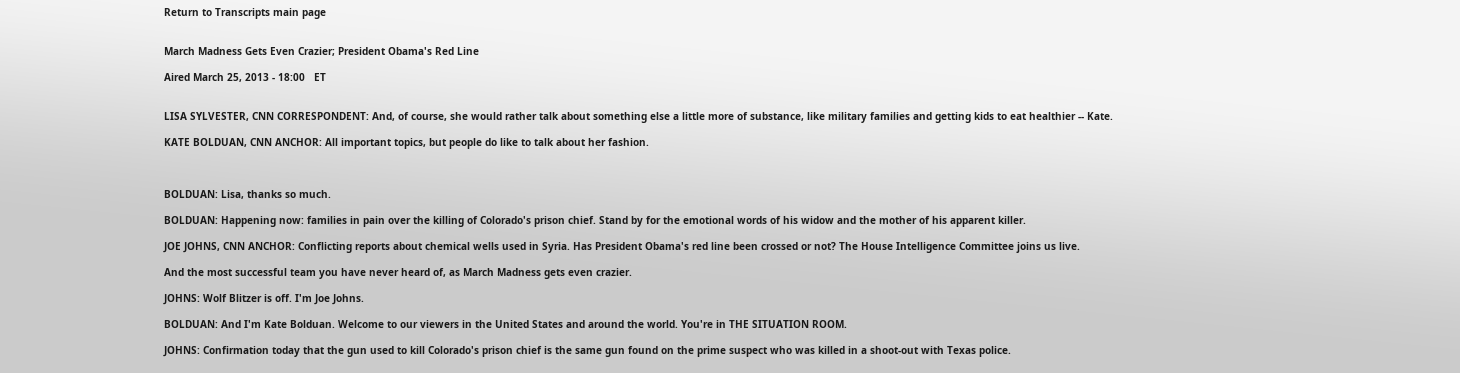Return to Transcripts main page


March Madness Gets Even Crazier; President Obama's Red Line

Aired March 25, 2013 - 18:00   ET


LISA SYLVESTER, CNN CORRESPONDENT: And, of course, she would rather talk about something else a little more of substance, like military families and getting kids to eat healthier -- Kate.

KATE BOLDUAN, CNN ANCHOR: All important topics, but people do like to talk about her fashion.



BOLDUAN: Lisa, thanks so much.

BOLDUAN: Happening now: families in pain over the killing of Colorado's prison chief. Stand by for the emotional words of his widow and the mother of his apparent killer.

JOE JOHNS, CNN ANCHOR: Conflicting reports about chemical wells used in Syria. Has President Obama's red line been crossed or not? The House Intelligence Committee joins us live.

And the most successful team you have never heard of, as March Madness gets even crazier.

JOHNS: Wolf Blitzer is off. I'm Joe Johns.

BOLDUAN: And I'm Kate Bolduan. Welcome to our viewers in the United States and around the world. You're in THE SITUATION ROOM.

JOHNS: Confirmation today that the gun used to kill Colorado's prison chief is the same gun found on the prime suspect who was killed in a shoot-out with Texas police.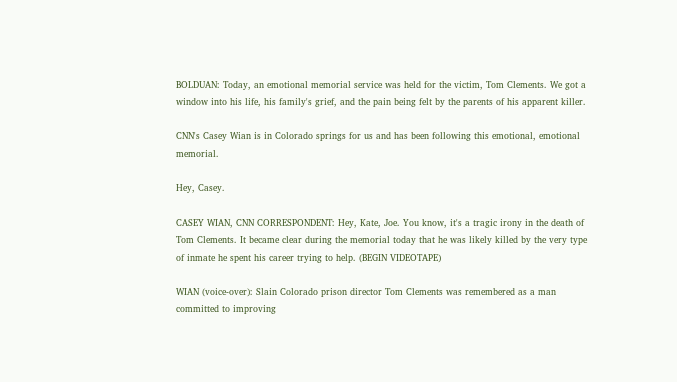BOLDUAN: Today, an emotional memorial service was held for the victim, Tom Clements. We got a window into his life, his family's grief, and the pain being felt by the parents of his apparent killer.

CNN's Casey Wian is in Colorado springs for us and has been following this emotional, emotional memorial.

Hey, Casey.

CASEY WIAN, CNN CORRESPONDENT: Hey, Kate, Joe. You know, it's a tragic irony in the death of Tom Clements. It became clear during the memorial today that he was likely killed by the very type of inmate he spent his career trying to help. (BEGIN VIDEOTAPE)

WIAN (voice-over): Slain Colorado prison director Tom Clements was remembered as a man committed to improving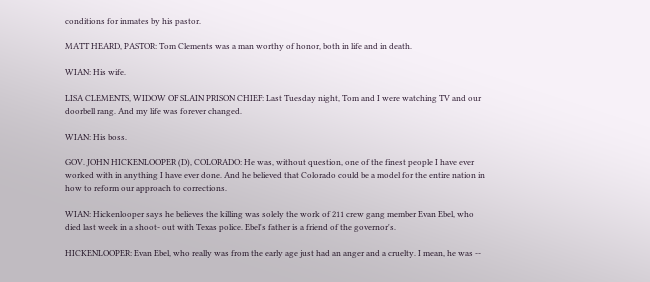conditions for inmates by his pastor.

MATT HEARD, PASTOR: Tom Clements was a man worthy of honor, both in life and in death.

WIAN: His wife.

LISA CLEMENTS, WIDOW OF SLAIN PRISON CHIEF: Last Tuesday night, Tom and I were watching TV and our doorbell rang. And my life was forever changed.

WIAN: His boss.

GOV. JOHN HICKENLOOPER (D), COLORADO: He was, without question, one of the finest people I have ever worked with in anything I have ever done. And he believed that Colorado could be a model for the entire nation in how to reform our approach to corrections.

WIAN: Hickenlooper says he believes the killing was solely the work of 211 crew gang member Evan Ebel, who died last week in a shoot- out with Texas police. Ebel's father is a friend of the governor's.

HICKENLOOPER: Evan Ebel, who really was from the early age just had an anger and a cruelty. I mean, he was --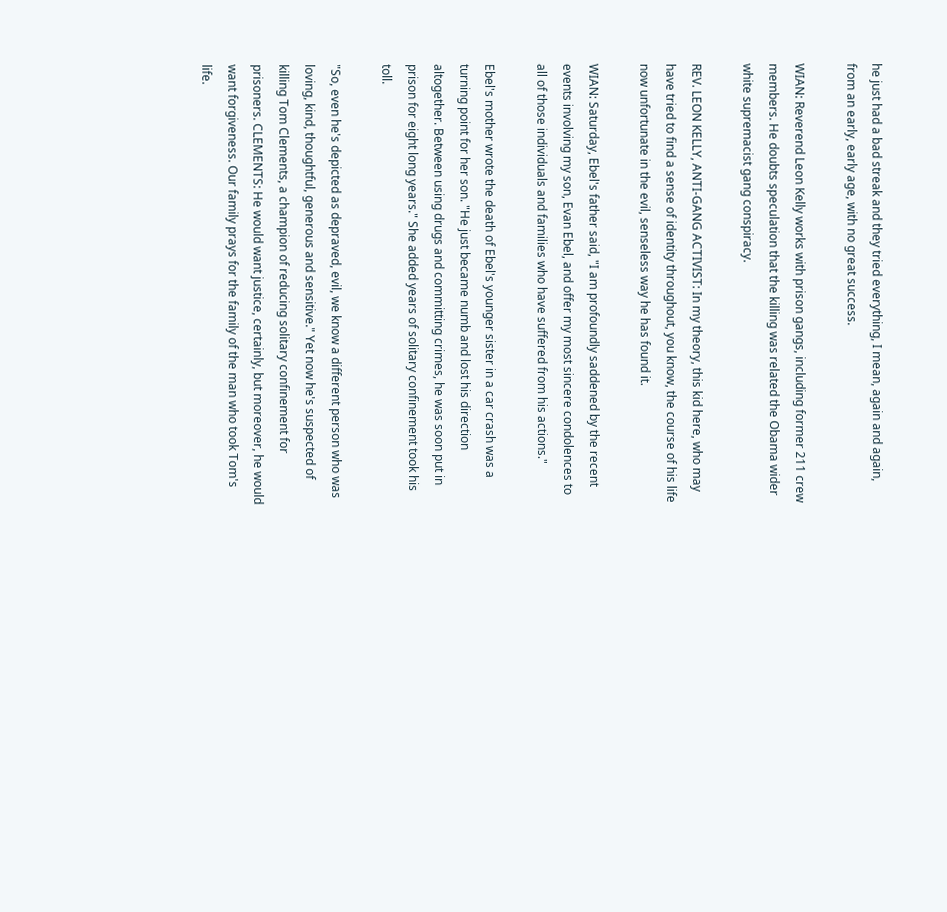he just had a bad streak and they tried everything, I mean, again and again, from an early, early age, with no great success.

WIAN: Reverend Leon Kelly works with prison gangs, including former 211 crew members. He doubts speculation that the killing was related the Obama wider white supremacist gang conspiracy.

REV. LEON KELLY, ANTI-GANG ACTIVIST: In my theory, this kid here, who may have tried to find a sense of identity throughout, you know, the course of his life now unfortunate in the evil, senseless way he has found it.

WIAN: Saturday, Ebel's father said, "I am profoundly saddened by the recent events involving my son, Evan Ebel, and offer my most sincere condolences to all of those individuals and families who have suffered from his actions."

Ebel's mother wrote the death of Ebel's younger sister in a car crash was a turning point for her son. "He just became numb and lost his direction altogether. Between using drugs and committing crimes, he was soon put in prison for eight long years." She added years of solitary confinement took his toll.

"So, even he's depicted as depraved, evil, we know a different person who was loving, kind, thoughtful, generous and sensitive." Yet now he's suspected of killing Tom Clements, a champion of reducing solitary confinement for prisoners. CLEMENTS: He would want justice, certainly, but moreover, he would want forgiveness. Our family prays for the family of the man who took Tom's life.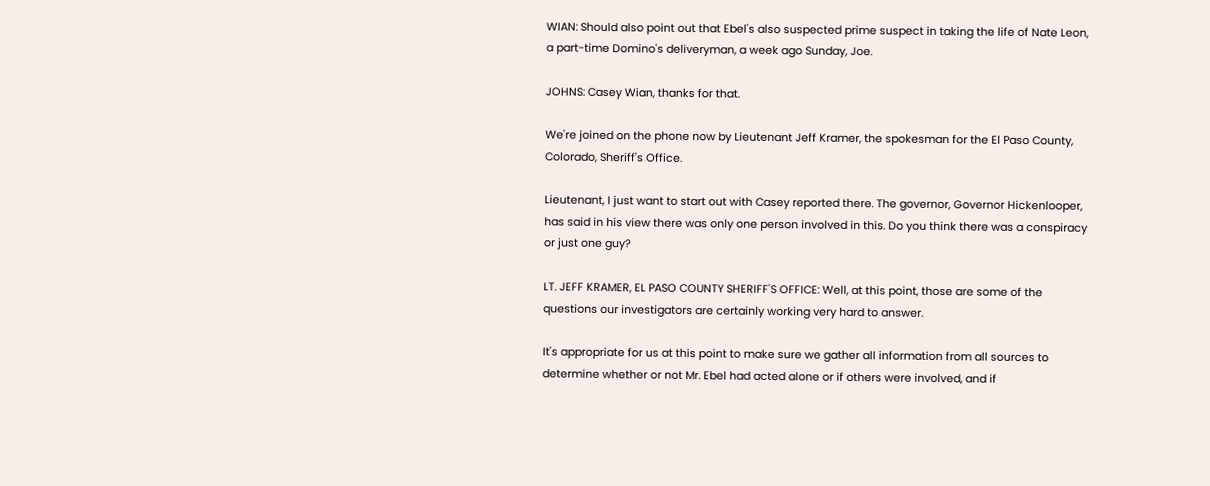WIAN: Should also point out that Ebel's also suspected prime suspect in taking the life of Nate Leon, a part-time Domino's deliveryman, a week ago Sunday, Joe.

JOHNS: Casey Wian, thanks for that.

We're joined on the phone now by Lieutenant Jeff Kramer, the spokesman for the El Paso County, Colorado, Sheriff's Office.

Lieutenant, I just want to start out with Casey reported there. The governor, Governor Hickenlooper, has said in his view there was only one person involved in this. Do you think there was a conspiracy or just one guy?

LT. JEFF KRAMER, EL PASO COUNTY SHERIFF'S OFFICE: Well, at this point, those are some of the questions our investigators are certainly working very hard to answer.

It's appropriate for us at this point to make sure we gather all information from all sources to determine whether or not Mr. Ebel had acted alone or if others were involved, and if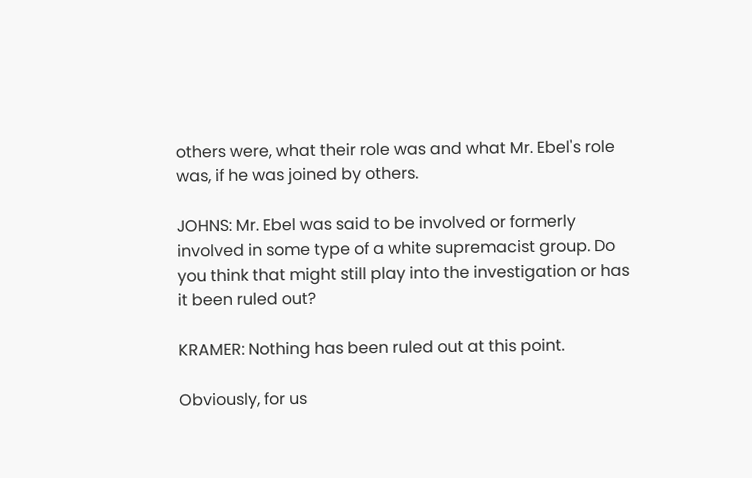others were, what their role was and what Mr. Ebel's role was, if he was joined by others.

JOHNS: Mr. Ebel was said to be involved or formerly involved in some type of a white supremacist group. Do you think that might still play into the investigation or has it been ruled out?

KRAMER: Nothing has been ruled out at this point.

Obviously, for us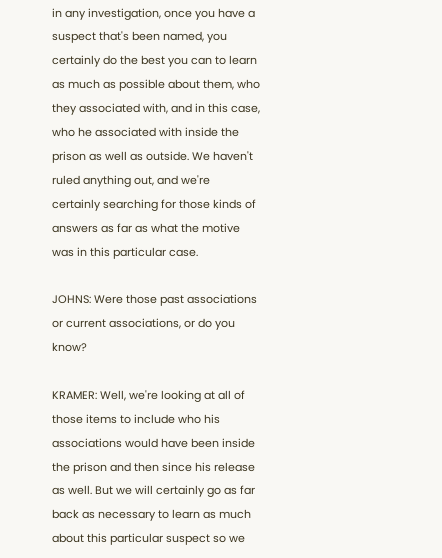in any investigation, once you have a suspect that's been named, you certainly do the best you can to learn as much as possible about them, who they associated with, and in this case, who he associated with inside the prison as well as outside. We haven't ruled anything out, and we're certainly searching for those kinds of answers as far as what the motive was in this particular case.

JOHNS: Were those past associations or current associations, or do you know?

KRAMER: Well, we're looking at all of those items to include who his associations would have been inside the prison and then since his release as well. But we will certainly go as far back as necessary to learn as much about this particular suspect so we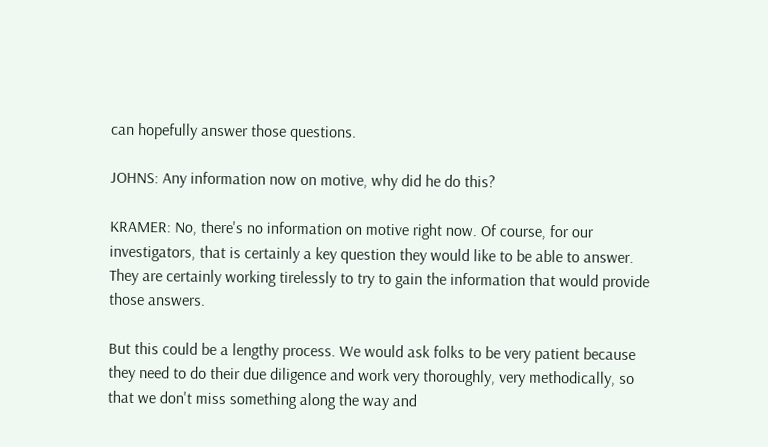can hopefully answer those questions.

JOHNS: Any information now on motive, why did he do this?

KRAMER: No, there's no information on motive right now. Of course, for our investigators, that is certainly a key question they would like to be able to answer. They are certainly working tirelessly to try to gain the information that would provide those answers.

But this could be a lengthy process. We would ask folks to be very patient because they need to do their due diligence and work very thoroughly, very methodically, so that we don't miss something along the way and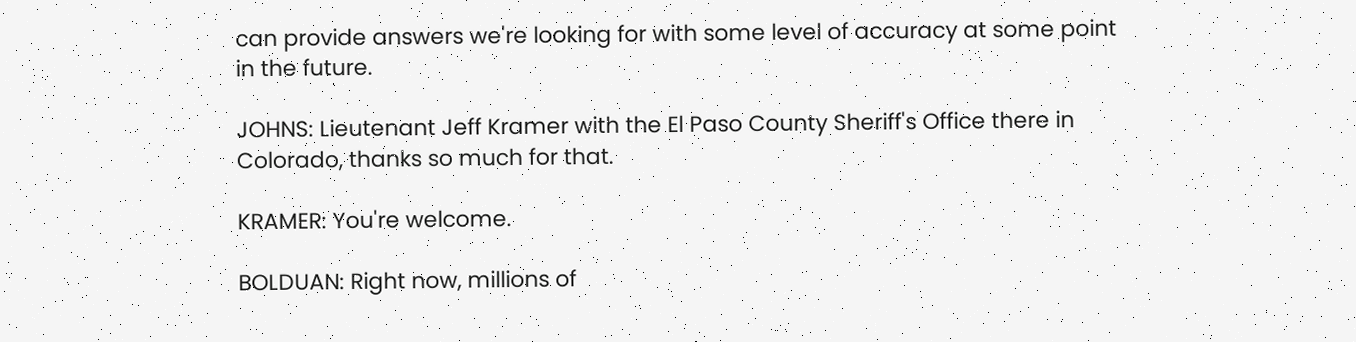can provide answers we're looking for with some level of accuracy at some point in the future.

JOHNS: Lieutenant Jeff Kramer with the El Paso County Sheriff's Office there in Colorado, thanks so much for that.

KRAMER: You're welcome.

BOLDUAN: Right now, millions of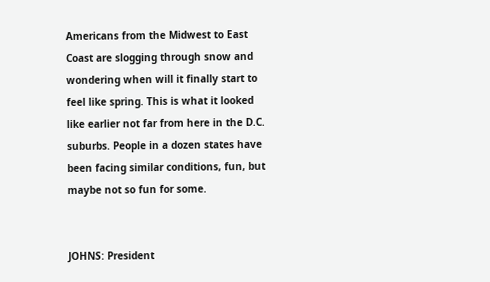Americans from the Midwest to East Coast are slogging through snow and wondering when will it finally start to feel like spring. This is what it looked like earlier not far from here in the D.C. suburbs. People in a dozen states have been facing similar conditions, fun, but maybe not so fun for some.


JOHNS: President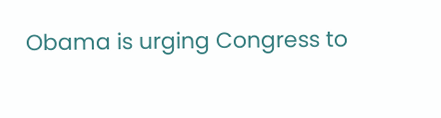Obama is urging Congress to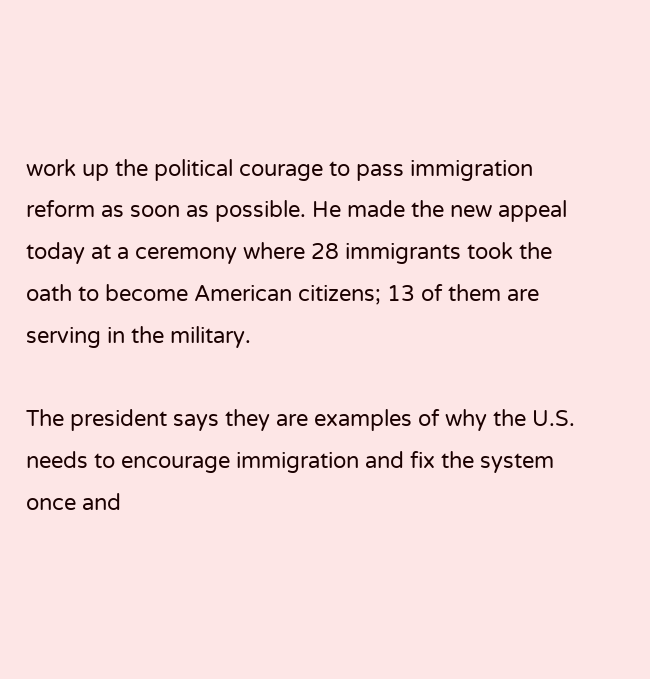work up the political courage to pass immigration reform as soon as possible. He made the new appeal today at a ceremony where 28 immigrants took the oath to become American citizens; 13 of them are serving in the military.

The president says they are examples of why the U.S. needs to encourage immigration and fix the system once and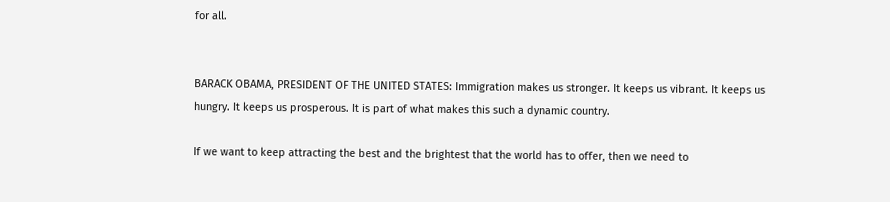for all.


BARACK OBAMA, PRESIDENT OF THE UNITED STATES: Immigration makes us stronger. It keeps us vibrant. It keeps us hungry. It keeps us prosperous. It is part of what makes this such a dynamic country.

If we want to keep attracting the best and the brightest that the world has to offer, then we need to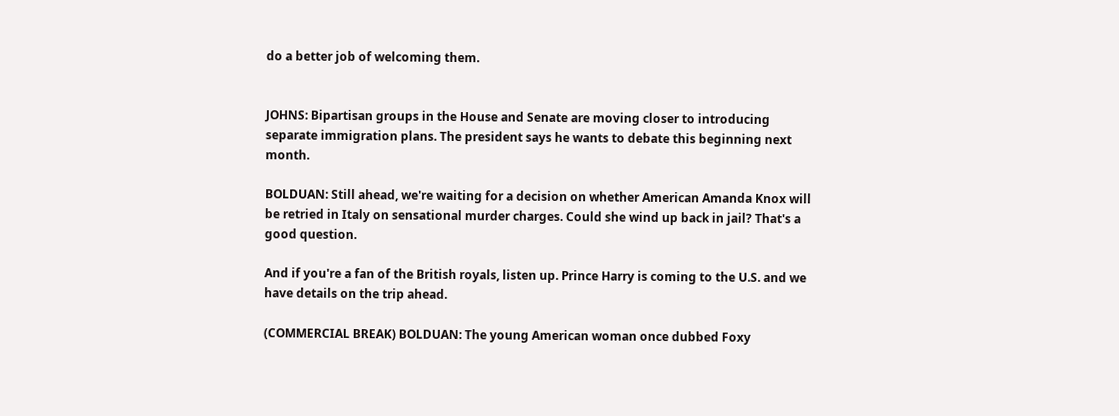do a better job of welcoming them.


JOHNS: Bipartisan groups in the House and Senate are moving closer to introducing separate immigration plans. The president says he wants to debate this beginning next month.

BOLDUAN: Still ahead, we're waiting for a decision on whether American Amanda Knox will be retried in Italy on sensational murder charges. Could she wind up back in jail? That's a good question.

And if you're a fan of the British royals, listen up. Prince Harry is coming to the U.S. and we have details on the trip ahead.

(COMMERCIAL BREAK) BOLDUAN: The young American woman once dubbed Foxy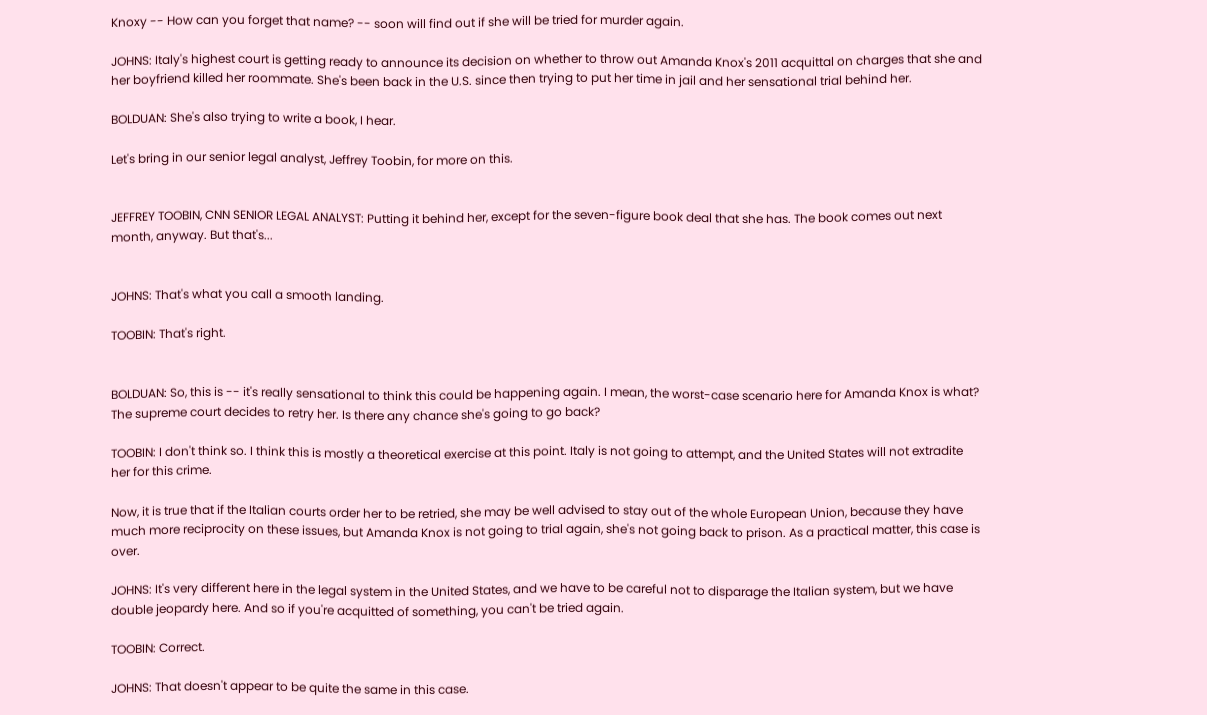Knoxy -- How can you forget that name? -- soon will find out if she will be tried for murder again.

JOHNS: Italy's highest court is getting ready to announce its decision on whether to throw out Amanda Knox's 2011 acquittal on charges that she and her boyfriend killed her roommate. She's been back in the U.S. since then trying to put her time in jail and her sensational trial behind her.

BOLDUAN: She's also trying to write a book, I hear.

Let's bring in our senior legal analyst, Jeffrey Toobin, for more on this.


JEFFREY TOOBIN, CNN SENIOR LEGAL ANALYST: Putting it behind her, except for the seven-figure book deal that she has. The book comes out next month, anyway. But that's...


JOHNS: That's what you call a smooth landing.

TOOBIN: That's right.


BOLDUAN: So, this is -- it's really sensational to think this could be happening again. I mean, the worst-case scenario here for Amanda Knox is what? The supreme court decides to retry her. Is there any chance she's going to go back?

TOOBIN: I don't think so. I think this is mostly a theoretical exercise at this point. Italy is not going to attempt, and the United States will not extradite her for this crime.

Now, it is true that if the Italian courts order her to be retried, she may be well advised to stay out of the whole European Union, because they have much more reciprocity on these issues, but Amanda Knox is not going to trial again, she's not going back to prison. As a practical matter, this case is over.

JOHNS: It's very different here in the legal system in the United States, and we have to be careful not to disparage the Italian system, but we have double jeopardy here. And so if you're acquitted of something, you can't be tried again.

TOOBIN: Correct.

JOHNS: That doesn't appear to be quite the same in this case.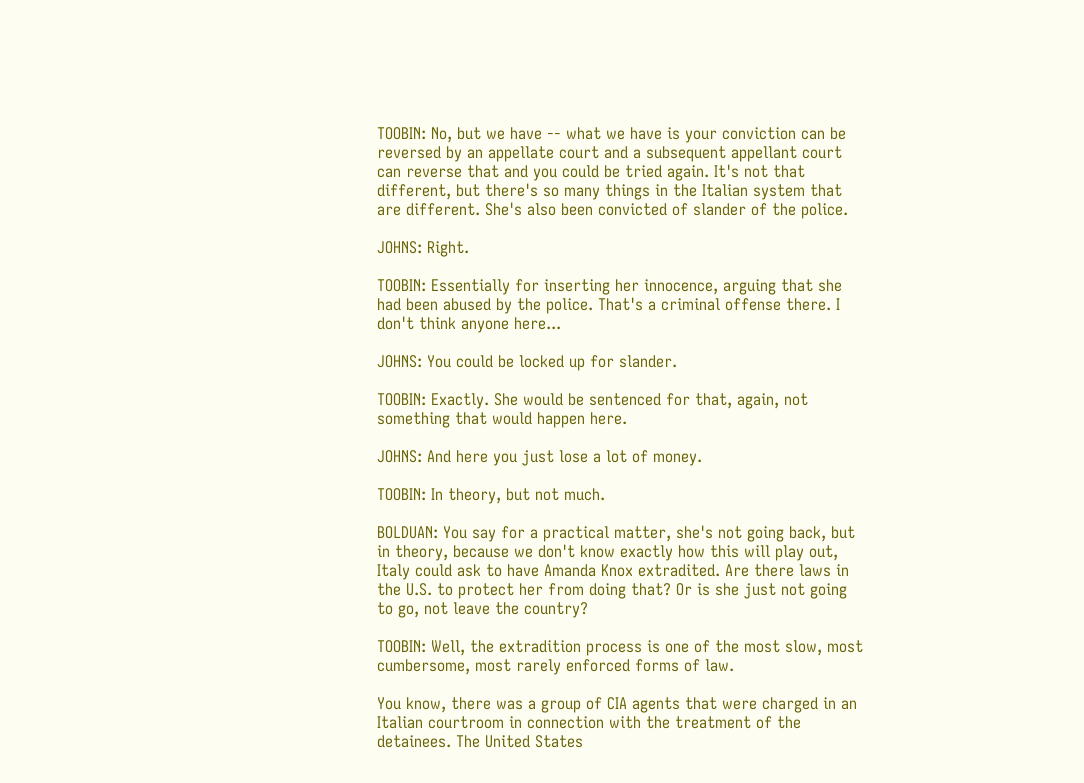TOOBIN: No, but we have -- what we have is your conviction can be reversed by an appellate court and a subsequent appellant court can reverse that and you could be tried again. It's not that different, but there's so many things in the Italian system that are different. She's also been convicted of slander of the police.

JOHNS: Right.

TOOBIN: Essentially for inserting her innocence, arguing that she had been abused by the police. That's a criminal offense there. I don't think anyone here...

JOHNS: You could be locked up for slander.

TOOBIN: Exactly. She would be sentenced for that, again, not something that would happen here.

JOHNS: And here you just lose a lot of money.

TOOBIN: In theory, but not much.

BOLDUAN: You say for a practical matter, she's not going back, but in theory, because we don't know exactly how this will play out, Italy could ask to have Amanda Knox extradited. Are there laws in the U.S. to protect her from doing that? Or is she just not going to go, not leave the country?

TOOBIN: Well, the extradition process is one of the most slow, most cumbersome, most rarely enforced forms of law.

You know, there was a group of CIA agents that were charged in an Italian courtroom in connection with the treatment of the detainees. The United States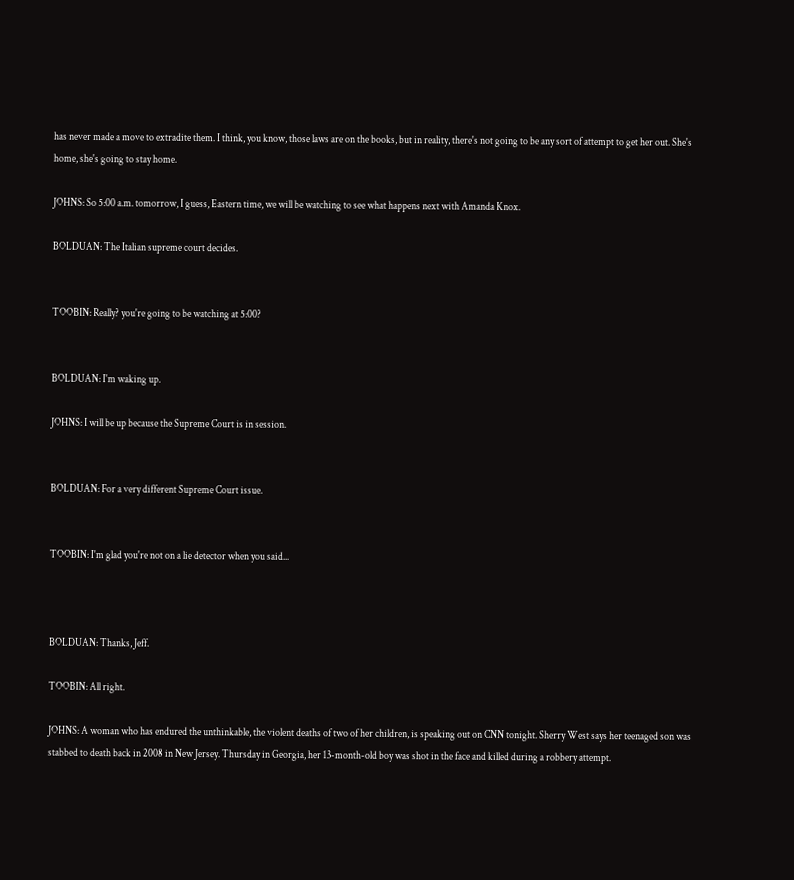has never made a move to extradite them. I think, you know, those laws are on the books, but in reality, there's not going to be any sort of attempt to get her out. She's home, she's going to stay home.

JOHNS: So 5:00 a.m. tomorrow, I guess, Eastern time, we will be watching to see what happens next with Amanda Knox.

BOLDUAN: The Italian supreme court decides.


TOOBIN: Really? you're going to be watching at 5:00?


BOLDUAN: I'm waking up.

JOHNS: I will be up because the Supreme Court is in session.


BOLDUAN: For a very different Supreme Court issue.


TOOBIN: I'm glad you're not on a lie detector when you said...



BOLDUAN: Thanks, Jeff.

TOOBIN: All right.

JOHNS: A woman who has endured the unthinkable, the violent deaths of two of her children, is speaking out on CNN tonight. Sherry West says her teenaged son was stabbed to death back in 2008 in New Jersey. Thursday in Georgia, her 13-month-old boy was shot in the face and killed during a robbery attempt.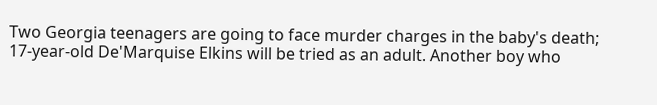Two Georgia teenagers are going to face murder charges in the baby's death; 17-year-old De'Marquise Elkins will be tried as an adult. Another boy who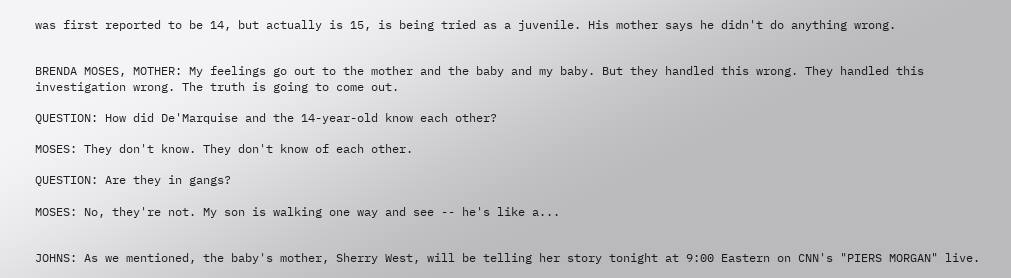was first reported to be 14, but actually is 15, is being tried as a juvenile. His mother says he didn't do anything wrong.


BRENDA MOSES, MOTHER: My feelings go out to the mother and the baby and my baby. But they handled this wrong. They handled this investigation wrong. The truth is going to come out.

QUESTION: How did De'Marquise and the 14-year-old know each other?

MOSES: They don't know. They don't know of each other.

QUESTION: Are they in gangs?

MOSES: No, they're not. My son is walking one way and see -- he's like a...


JOHNS: As we mentioned, the baby's mother, Sherry West, will be telling her story tonight at 9:00 Eastern on CNN's "PIERS MORGAN" live.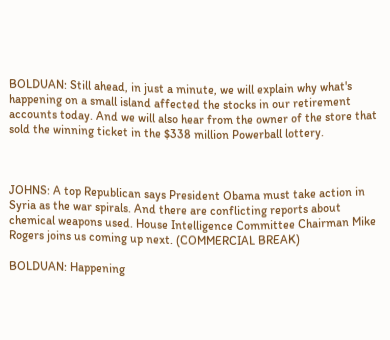BOLDUAN: Still ahead, in just a minute, we will explain why what's happening on a small island affected the stocks in our retirement accounts today. And we will also hear from the owner of the store that sold the winning ticket in the $338 million Powerball lottery.



JOHNS: A top Republican says President Obama must take action in Syria as the war spirals. And there are conflicting reports about chemical weapons used. House Intelligence Committee Chairman Mike Rogers joins us coming up next. (COMMERCIAL BREAK)

BOLDUAN: Happening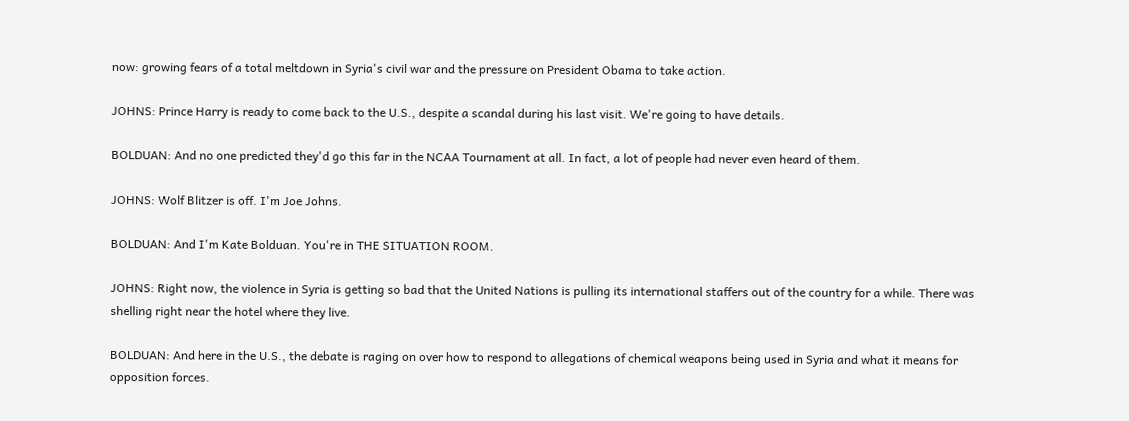now: growing fears of a total meltdown in Syria's civil war and the pressure on President Obama to take action.

JOHNS: Prince Harry is ready to come back to the U.S., despite a scandal during his last visit. We're going to have details.

BOLDUAN: And no one predicted they'd go this far in the NCAA Tournament at all. In fact, a lot of people had never even heard of them.

JOHNS: Wolf Blitzer is off. I'm Joe Johns.

BOLDUAN: And I'm Kate Bolduan. You're in THE SITUATION ROOM.

JOHNS: Right now, the violence in Syria is getting so bad that the United Nations is pulling its international staffers out of the country for a while. There was shelling right near the hotel where they live.

BOLDUAN: And here in the U.S., the debate is raging on over how to respond to allegations of chemical weapons being used in Syria and what it means for opposition forces.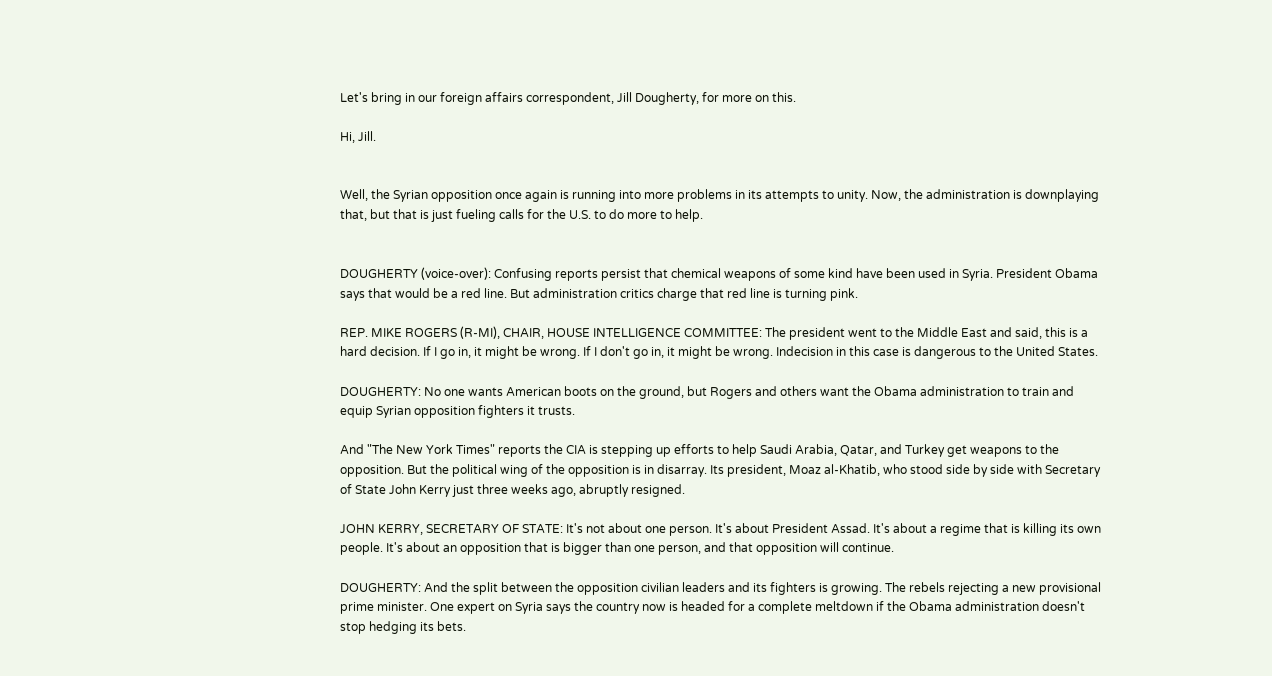Let's bring in our foreign affairs correspondent, Jill Dougherty, for more on this.

Hi, Jill.


Well, the Syrian opposition once again is running into more problems in its attempts to unity. Now, the administration is downplaying that, but that is just fueling calls for the U.S. to do more to help.


DOUGHERTY (voice-over): Confusing reports persist that chemical weapons of some kind have been used in Syria. President Obama says that would be a red line. But administration critics charge that red line is turning pink.

REP. MIKE ROGERS (R-MI), CHAIR, HOUSE INTELLIGENCE COMMITTEE: The president went to the Middle East and said, this is a hard decision. If I go in, it might be wrong. If I don't go in, it might be wrong. Indecision in this case is dangerous to the United States.

DOUGHERTY: No one wants American boots on the ground, but Rogers and others want the Obama administration to train and equip Syrian opposition fighters it trusts.

And "The New York Times" reports the CIA is stepping up efforts to help Saudi Arabia, Qatar, and Turkey get weapons to the opposition. But the political wing of the opposition is in disarray. Its president, Moaz al-Khatib, who stood side by side with Secretary of State John Kerry just three weeks ago, abruptly resigned.

JOHN KERRY, SECRETARY OF STATE: It's not about one person. It's about President Assad. It's about a regime that is killing its own people. It's about an opposition that is bigger than one person, and that opposition will continue.

DOUGHERTY: And the split between the opposition civilian leaders and its fighters is growing. The rebels rejecting a new provisional prime minister. One expert on Syria says the country now is headed for a complete meltdown if the Obama administration doesn't stop hedging its bets.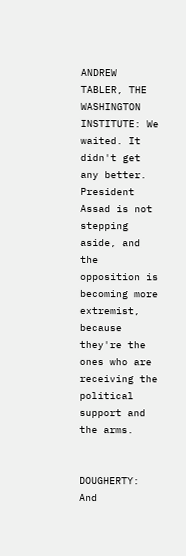ANDREW TABLER, THE WASHINGTON INSTITUTE: We waited. It didn't get any better. President Assad is not stepping aside, and the opposition is becoming more extremist, because they're the ones who are receiving the political support and the arms.


DOUGHERTY: And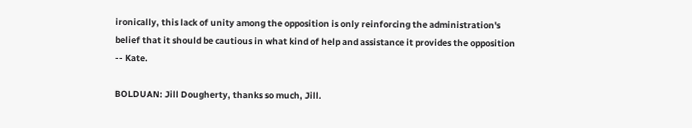ironically, this lack of unity among the opposition is only reinforcing the administration's belief that it should be cautious in what kind of help and assistance it provides the opposition -- Kate.

BOLDUAN: Jill Dougherty, thanks so much, Jill.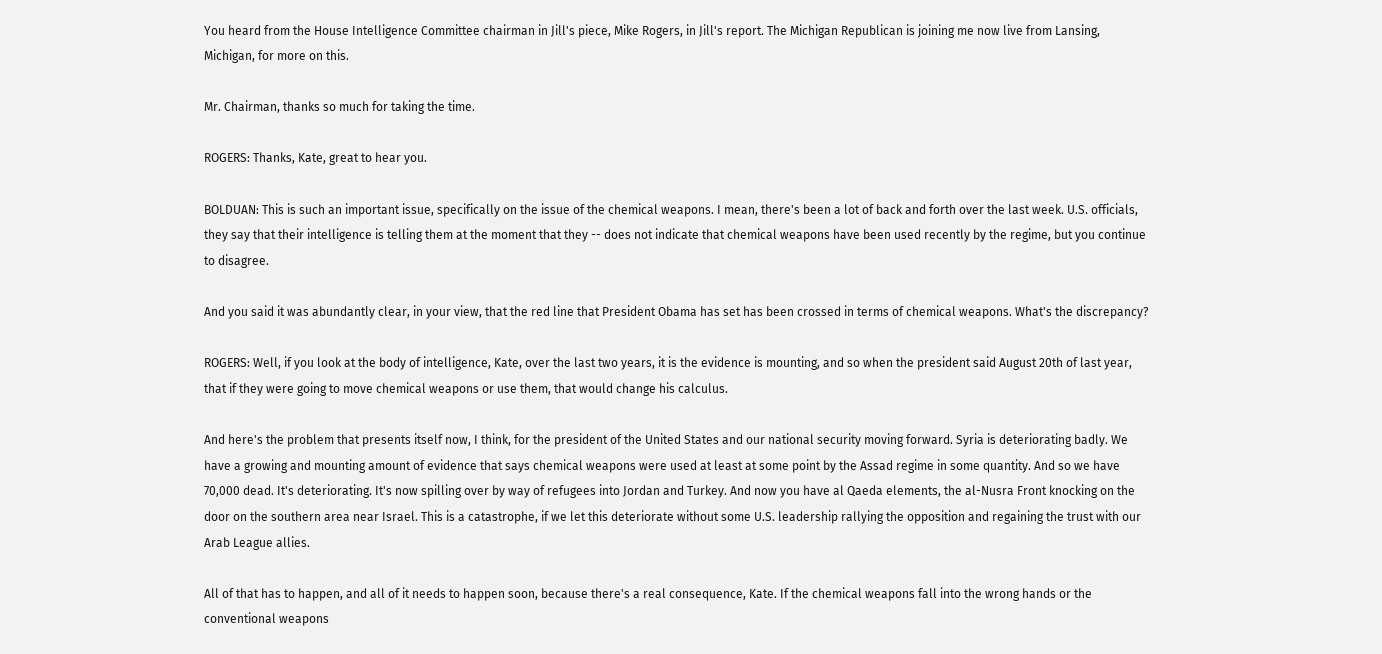You heard from the House Intelligence Committee chairman in Jill's piece, Mike Rogers, in Jill's report. The Michigan Republican is joining me now live from Lansing, Michigan, for more on this.

Mr. Chairman, thanks so much for taking the time.

ROGERS: Thanks, Kate, great to hear you.

BOLDUAN: This is such an important issue, specifically on the issue of the chemical weapons. I mean, there's been a lot of back and forth over the last week. U.S. officials, they say that their intelligence is telling them at the moment that they -- does not indicate that chemical weapons have been used recently by the regime, but you continue to disagree.

And you said it was abundantly clear, in your view, that the red line that President Obama has set has been crossed in terms of chemical weapons. What's the discrepancy?

ROGERS: Well, if you look at the body of intelligence, Kate, over the last two years, it is the evidence is mounting, and so when the president said August 20th of last year, that if they were going to move chemical weapons or use them, that would change his calculus.

And here's the problem that presents itself now, I think, for the president of the United States and our national security moving forward. Syria is deteriorating badly. We have a growing and mounting amount of evidence that says chemical weapons were used at least at some point by the Assad regime in some quantity. And so we have 70,000 dead. It's deteriorating. It's now spilling over by way of refugees into Jordan and Turkey. And now you have al Qaeda elements, the al-Nusra Front knocking on the door on the southern area near Israel. This is a catastrophe, if we let this deteriorate without some U.S. leadership rallying the opposition and regaining the trust with our Arab League allies.

All of that has to happen, and all of it needs to happen soon, because there's a real consequence, Kate. If the chemical weapons fall into the wrong hands or the conventional weapons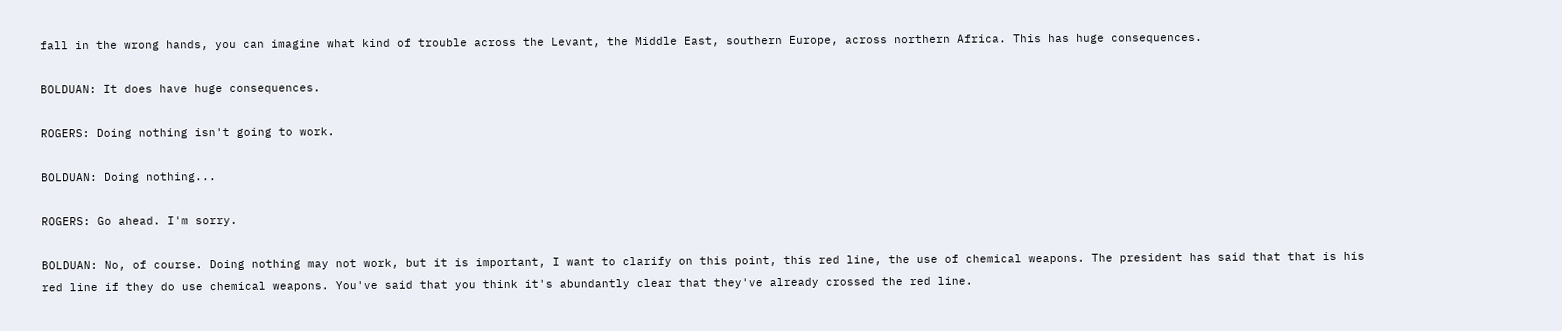fall in the wrong hands, you can imagine what kind of trouble across the Levant, the Middle East, southern Europe, across northern Africa. This has huge consequences.

BOLDUAN: It does have huge consequences.

ROGERS: Doing nothing isn't going to work.

BOLDUAN: Doing nothing...

ROGERS: Go ahead. I'm sorry.

BOLDUAN: No, of course. Doing nothing may not work, but it is important, I want to clarify on this point, this red line, the use of chemical weapons. The president has said that that is his red line if they do use chemical weapons. You've said that you think it's abundantly clear that they've already crossed the red line.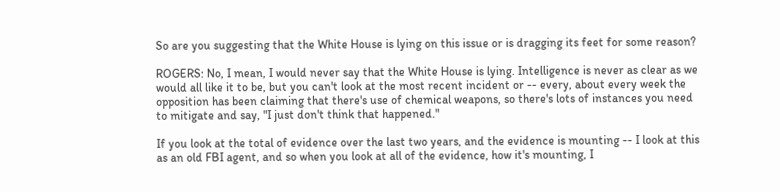So are you suggesting that the White House is lying on this issue or is dragging its feet for some reason?

ROGERS: No, I mean, I would never say that the White House is lying. Intelligence is never as clear as we would all like it to be, but you can't look at the most recent incident or -- every, about every week the opposition has been claiming that there's use of chemical weapons, so there's lots of instances you need to mitigate and say, "I just don't think that happened."

If you look at the total of evidence over the last two years, and the evidence is mounting -- I look at this as an old FBI agent, and so when you look at all of the evidence, how it's mounting, I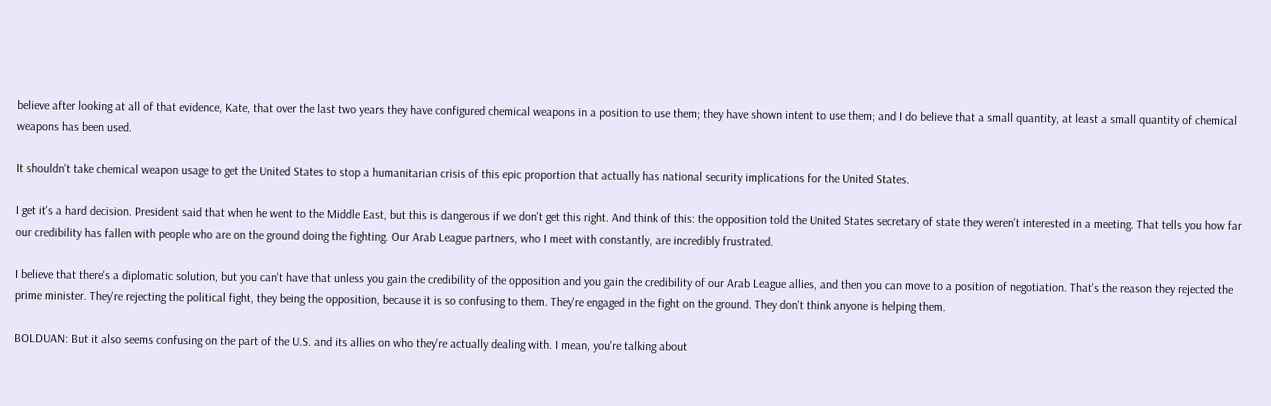believe after looking at all of that evidence, Kate, that over the last two years they have configured chemical weapons in a position to use them; they have shown intent to use them; and I do believe that a small quantity, at least a small quantity of chemical weapons has been used.

It shouldn't take chemical weapon usage to get the United States to stop a humanitarian crisis of this epic proportion that actually has national security implications for the United States.

I get it's a hard decision. President said that when he went to the Middle East, but this is dangerous if we don't get this right. And think of this: the opposition told the United States secretary of state they weren't interested in a meeting. That tells you how far our credibility has fallen with people who are on the ground doing the fighting. Our Arab League partners, who I meet with constantly, are incredibly frustrated.

I believe that there's a diplomatic solution, but you can't have that unless you gain the credibility of the opposition and you gain the credibility of our Arab League allies, and then you can move to a position of negotiation. That's the reason they rejected the prime minister. They're rejecting the political fight, they being the opposition, because it is so confusing to them. They're engaged in the fight on the ground. They don't think anyone is helping them.

BOLDUAN: But it also seems confusing on the part of the U.S. and its allies on who they're actually dealing with. I mean, you're talking about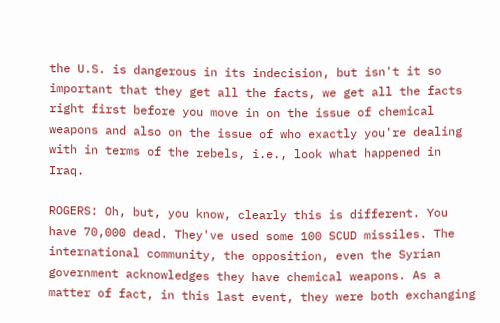the U.S. is dangerous in its indecision, but isn't it so important that they get all the facts, we get all the facts right first before you move in on the issue of chemical weapons and also on the issue of who exactly you're dealing with in terms of the rebels, i.e., look what happened in Iraq.

ROGERS: Oh, but, you know, clearly this is different. You have 70,000 dead. They've used some 100 SCUD missiles. The international community, the opposition, even the Syrian government acknowledges they have chemical weapons. As a matter of fact, in this last event, they were both exchanging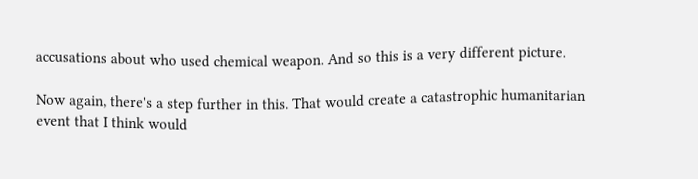accusations about who used chemical weapon. And so this is a very different picture.

Now again, there's a step further in this. That would create a catastrophic humanitarian event that I think would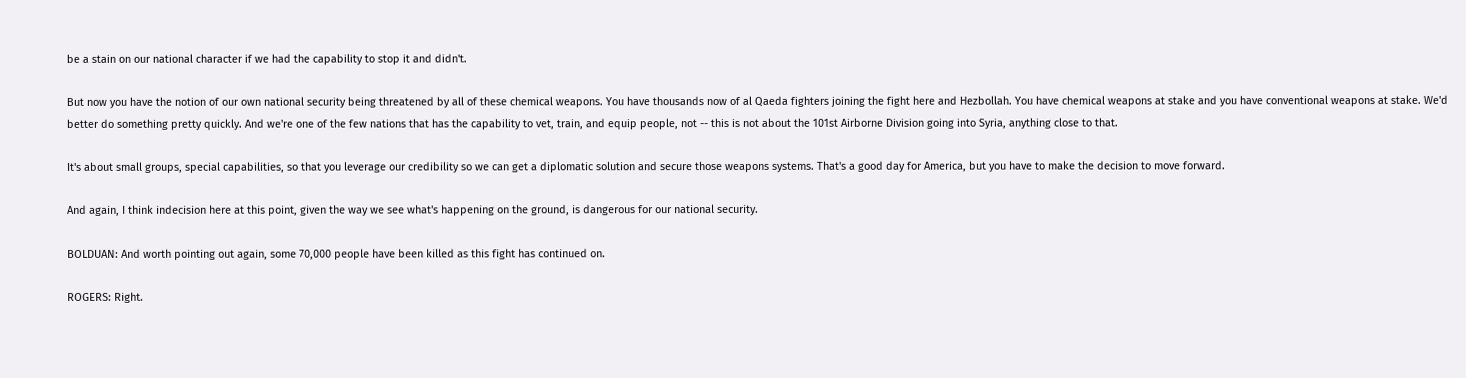be a stain on our national character if we had the capability to stop it and didn't.

But now you have the notion of our own national security being threatened by all of these chemical weapons. You have thousands now of al Qaeda fighters joining the fight here and Hezbollah. You have chemical weapons at stake and you have conventional weapons at stake. We'd better do something pretty quickly. And we're one of the few nations that has the capability to vet, train, and equip people, not -- this is not about the 101st Airborne Division going into Syria, anything close to that.

It's about small groups, special capabilities, so that you leverage our credibility so we can get a diplomatic solution and secure those weapons systems. That's a good day for America, but you have to make the decision to move forward.

And again, I think indecision here at this point, given the way we see what's happening on the ground, is dangerous for our national security.

BOLDUAN: And worth pointing out again, some 70,000 people have been killed as this fight has continued on.

ROGERS: Right.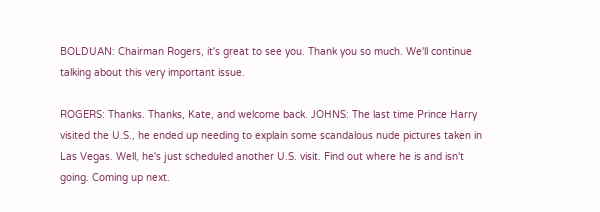BOLDUAN: Chairman Rogers, it's great to see you. Thank you so much. We'll continue talking about this very important issue.

ROGERS: Thanks. Thanks, Kate, and welcome back. JOHNS: The last time Prince Harry visited the U.S., he ended up needing to explain some scandalous nude pictures taken in Las Vegas. Well, he's just scheduled another U.S. visit. Find out where he is and isn't going. Coming up next.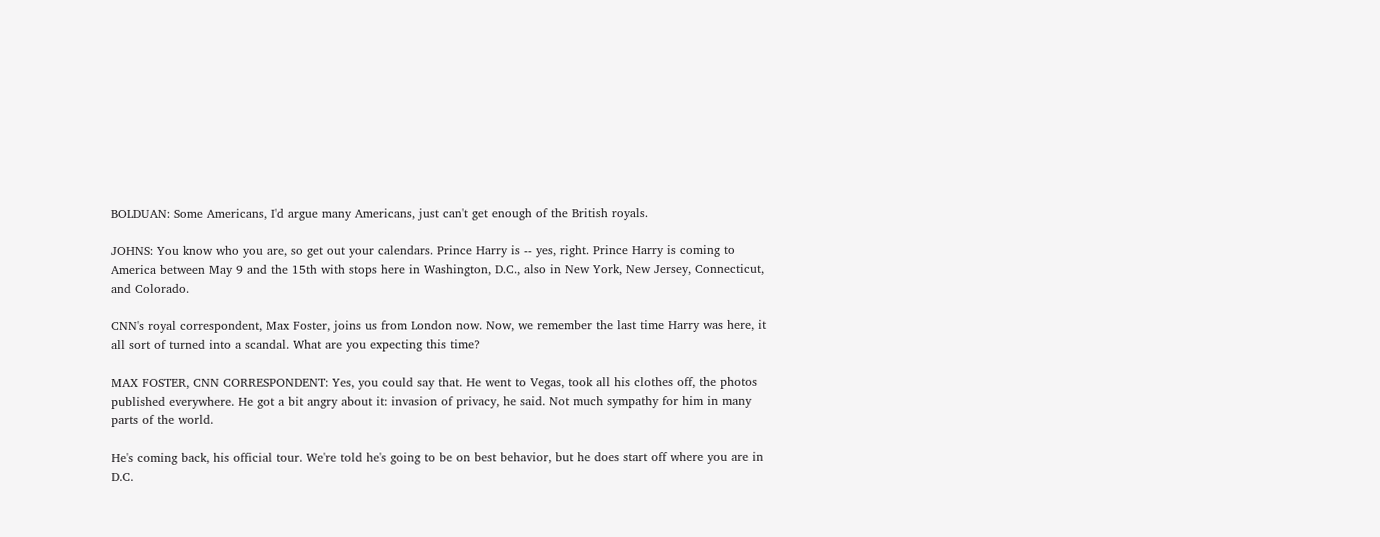BOLDUAN: Some Americans, I'd argue many Americans, just can't get enough of the British royals.

JOHNS: You know who you are, so get out your calendars. Prince Harry is -- yes, right. Prince Harry is coming to America between May 9 and the 15th with stops here in Washington, D.C., also in New York, New Jersey, Connecticut, and Colorado.

CNN's royal correspondent, Max Foster, joins us from London now. Now, we remember the last time Harry was here, it all sort of turned into a scandal. What are you expecting this time?

MAX FOSTER, CNN CORRESPONDENT: Yes, you could say that. He went to Vegas, took all his clothes off, the photos published everywhere. He got a bit angry about it: invasion of privacy, he said. Not much sympathy for him in many parts of the world.

He's coming back, his official tour. We're told he's going to be on best behavior, but he does start off where you are in D.C.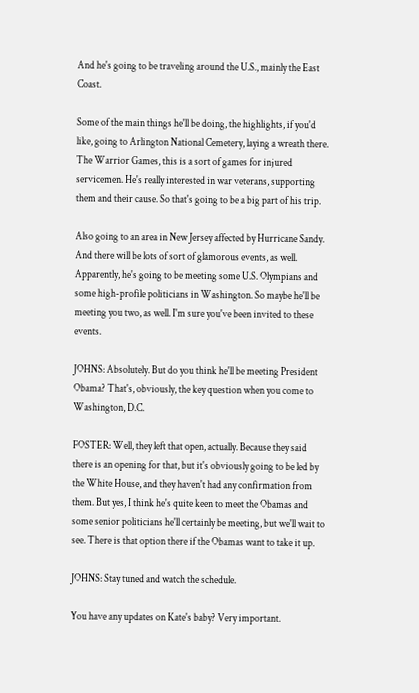And he's going to be traveling around the U.S., mainly the East Coast.

Some of the main things he'll be doing, the highlights, if you'd like, going to Arlington National Cemetery, laying a wreath there. The Warrior Games, this is a sort of games for injured servicemen. He's really interested in war veterans, supporting them and their cause. So that's going to be a big part of his trip.

Also going to an area in New Jersey affected by Hurricane Sandy. And there will be lots of sort of glamorous events, as well. Apparently, he's going to be meeting some U.S. Olympians and some high-profile politicians in Washington. So maybe he'll be meeting you two, as well. I'm sure you've been invited to these events.

JOHNS: Absolutely. But do you think he'll be meeting President Obama? That's, obviously, the key question when you come to Washington, D.C.

FOSTER: Well, they left that open, actually. Because they said there is an opening for that, but it's obviously going to be led by the White House, and they haven't had any confirmation from them. But yes, I think he's quite keen to meet the Obamas and some senior politicians he'll certainly be meeting, but we'll wait to see. There is that option there if the Obamas want to take it up.

JOHNS: Stay tuned and watch the schedule.

You have any updates on Kate's baby? Very important.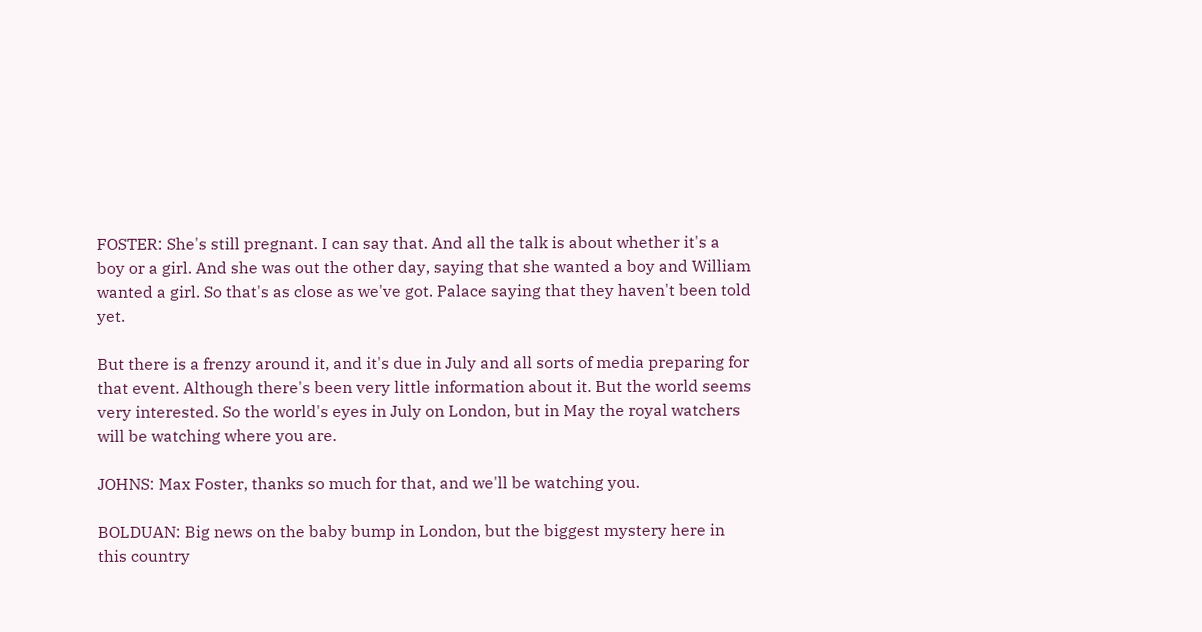FOSTER: She's still pregnant. I can say that. And all the talk is about whether it's a boy or a girl. And she was out the other day, saying that she wanted a boy and William wanted a girl. So that's as close as we've got. Palace saying that they haven't been told yet.

But there is a frenzy around it, and it's due in July and all sorts of media preparing for that event. Although there's been very little information about it. But the world seems very interested. So the world's eyes in July on London, but in May the royal watchers will be watching where you are.

JOHNS: Max Foster, thanks so much for that, and we'll be watching you.

BOLDUAN: Big news on the baby bump in London, but the biggest mystery here in this country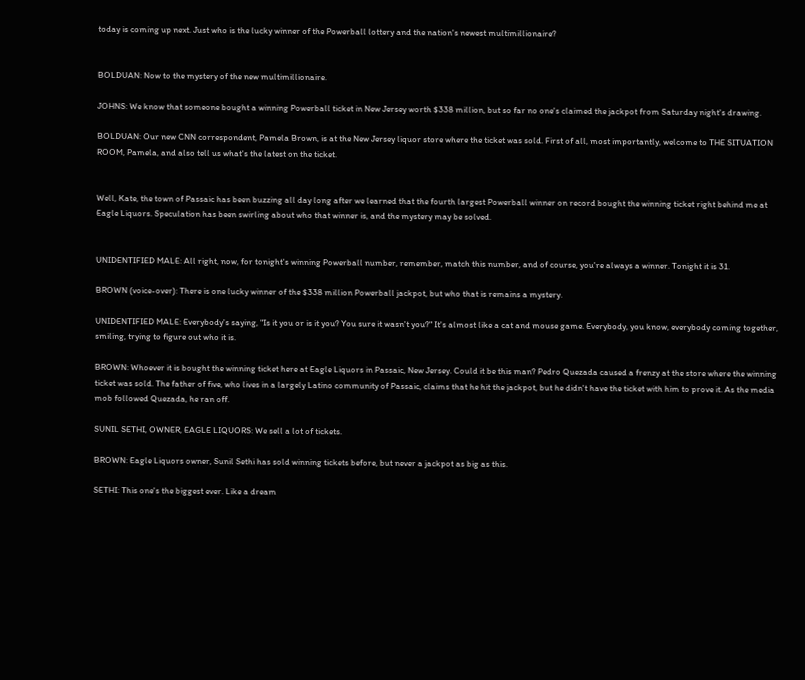today is coming up next. Just who is the lucky winner of the Powerball lottery and the nation's newest multimillionaire?


BOLDUAN: Now to the mystery of the new multimillionaire.

JOHNS: We know that someone bought a winning Powerball ticket in New Jersey worth $338 million, but so far no one's claimed the jackpot from Saturday night's drawing.

BOLDUAN: Our new CNN correspondent, Pamela Brown, is at the New Jersey liquor store where the ticket was sold. First of all, most importantly, welcome to THE SITUATION ROOM, Pamela, and also tell us what's the latest on the ticket.


Well, Kate, the town of Passaic has been buzzing all day long after we learned that the fourth largest Powerball winner on record bought the winning ticket right behind me at Eagle Liquors. Speculation has been swirling about who that winner is, and the mystery may be solved.


UNIDENTIFIED MALE: All right, now, for tonight's winning Powerball number, remember, match this number, and of course, you're always a winner. Tonight it is 31.

BROWN (voice-over): There is one lucky winner of the $338 million Powerball jackpot, but who that is remains a mystery.

UNIDENTIFIED MALE: Everybody's saying, "Is it you or is it you? You sure it wasn't you?" It's almost like a cat and mouse game. Everybody, you know, everybody coming together, smiling, trying to figure out who it is.

BROWN: Whoever it is bought the winning ticket here at Eagle Liquors in Passaic, New Jersey. Could it be this man? Pedro Quezada caused a frenzy at the store where the winning ticket was sold. The father of five, who lives in a largely Latino community of Passaic, claims that he hit the jackpot, but he didn't have the ticket with him to prove it. As the media mob followed Quezada, he ran off.

SUNIL SETHI, OWNER, EAGLE LIQUORS: We sell a lot of tickets.

BROWN: Eagle Liquors owner, Sunil Sethi has sold winning tickets before, but never a jackpot as big as this.

SETHI: This one's the biggest ever. Like a dream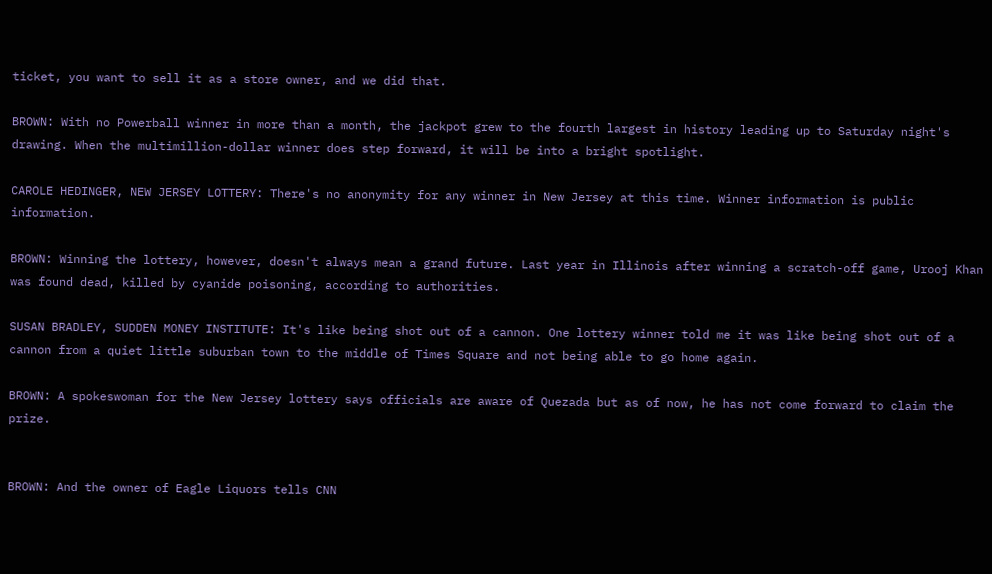ticket, you want to sell it as a store owner, and we did that.

BROWN: With no Powerball winner in more than a month, the jackpot grew to the fourth largest in history leading up to Saturday night's drawing. When the multimillion-dollar winner does step forward, it will be into a bright spotlight.

CAROLE HEDINGER, NEW JERSEY LOTTERY: There's no anonymity for any winner in New Jersey at this time. Winner information is public information.

BROWN: Winning the lottery, however, doesn't always mean a grand future. Last year in Illinois after winning a scratch-off game, Urooj Khan was found dead, killed by cyanide poisoning, according to authorities.

SUSAN BRADLEY, SUDDEN MONEY INSTITUTE: It's like being shot out of a cannon. One lottery winner told me it was like being shot out of a cannon from a quiet little suburban town to the middle of Times Square and not being able to go home again.

BROWN: A spokeswoman for the New Jersey lottery says officials are aware of Quezada but as of now, he has not come forward to claim the prize.


BROWN: And the owner of Eagle Liquors tells CNN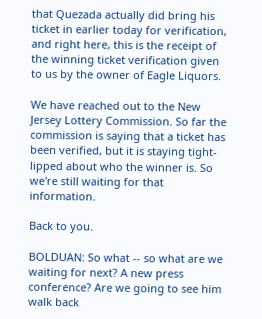that Quezada actually did bring his ticket in earlier today for verification, and right here, this is the receipt of the winning ticket verification given to us by the owner of Eagle Liquors.

We have reached out to the New Jersey Lottery Commission. So far the commission is saying that a ticket has been verified, but it is staying tight-lipped about who the winner is. So we're still waiting for that information.

Back to you.

BOLDUAN: So what -- so what are we waiting for next? A new press conference? Are we going to see him walk back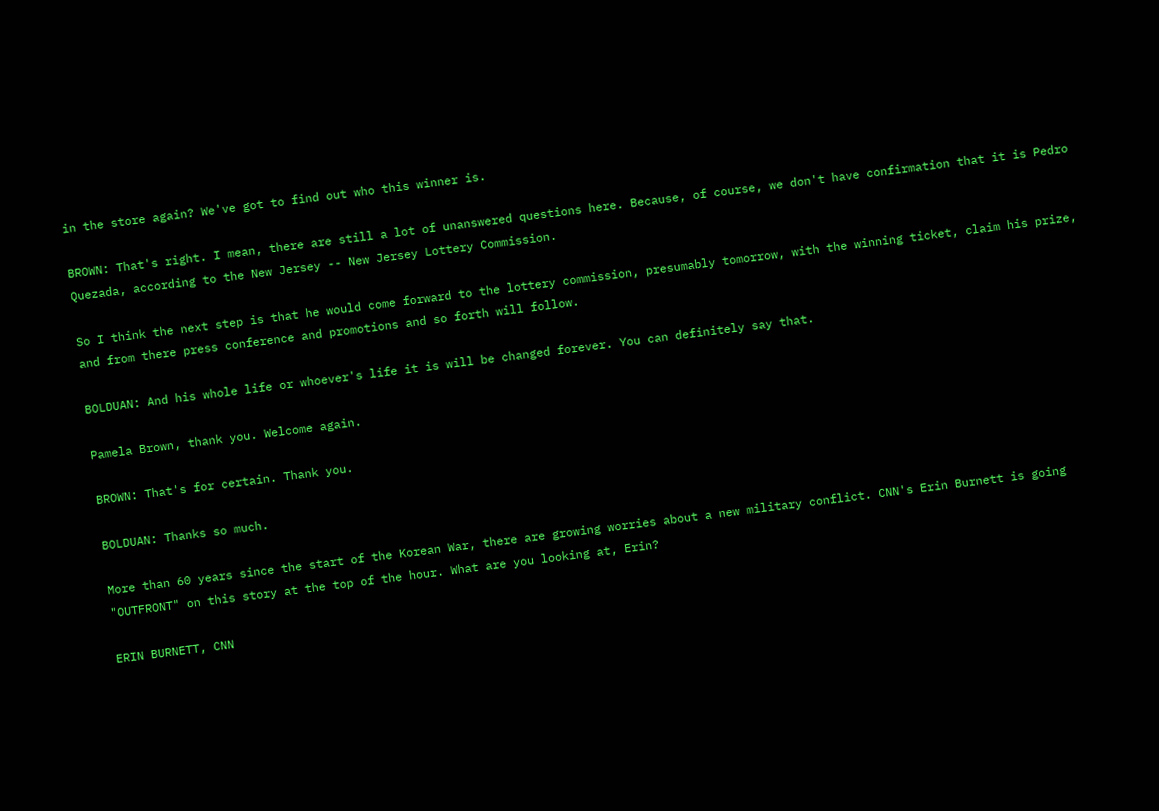in the store again? We've got to find out who this winner is.

BROWN: That's right. I mean, there are still a lot of unanswered questions here. Because, of course, we don't have confirmation that it is Pedro Quezada, according to the New Jersey -- New Jersey Lottery Commission.

So I think the next step is that he would come forward to the lottery commission, presumably tomorrow, with the winning ticket, claim his prize, and from there press conference and promotions and so forth will follow.

BOLDUAN: And his whole life or whoever's life it is will be changed forever. You can definitely say that.

Pamela Brown, thank you. Welcome again.

BROWN: That's for certain. Thank you.

BOLDUAN: Thanks so much.

More than 60 years since the start of the Korean War, there are growing worries about a new military conflict. CNN's Erin Burnett is going "OUTFRONT" on this story at the top of the hour. What are you looking at, Erin?

ERIN BURNETT, CNN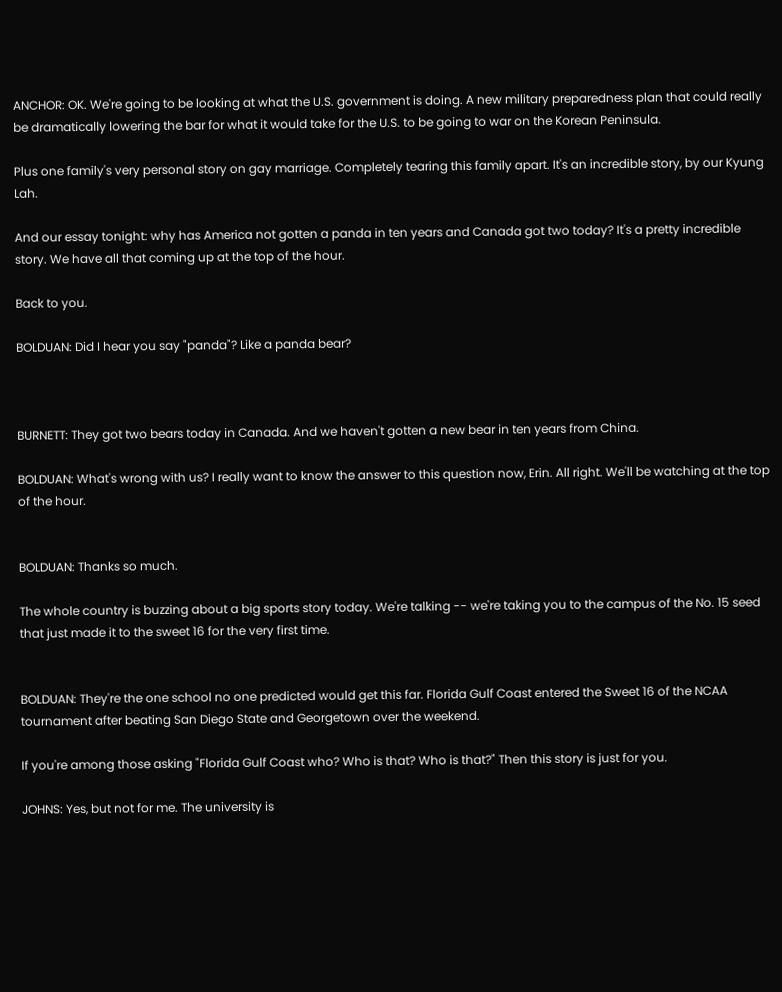ANCHOR: OK. We're going to be looking at what the U.S. government is doing. A new military preparedness plan that could really be dramatically lowering the bar for what it would take for the U.S. to be going to war on the Korean Peninsula.

Plus one family's very personal story on gay marriage. Completely tearing this family apart. It's an incredible story, by our Kyung Lah.

And our essay tonight: why has America not gotten a panda in ten years and Canada got two today? It's a pretty incredible story. We have all that coming up at the top of the hour.

Back to you.

BOLDUAN: Did I hear you say "panda"? Like a panda bear?



BURNETT: They got two bears today in Canada. And we haven't gotten a new bear in ten years from China.

BOLDUAN: What's wrong with us? I really want to know the answer to this question now, Erin. All right. We'll be watching at the top of the hour.


BOLDUAN: Thanks so much.

The whole country is buzzing about a big sports story today. We're talking -- we're taking you to the campus of the No. 15 seed that just made it to the sweet 16 for the very first time.


BOLDUAN: They're the one school no one predicted would get this far. Florida Gulf Coast entered the Sweet 16 of the NCAA tournament after beating San Diego State and Georgetown over the weekend.

If you're among those asking "Florida Gulf Coast who? Who is that? Who is that?" Then this story is just for you.

JOHNS: Yes, but not for me. The university is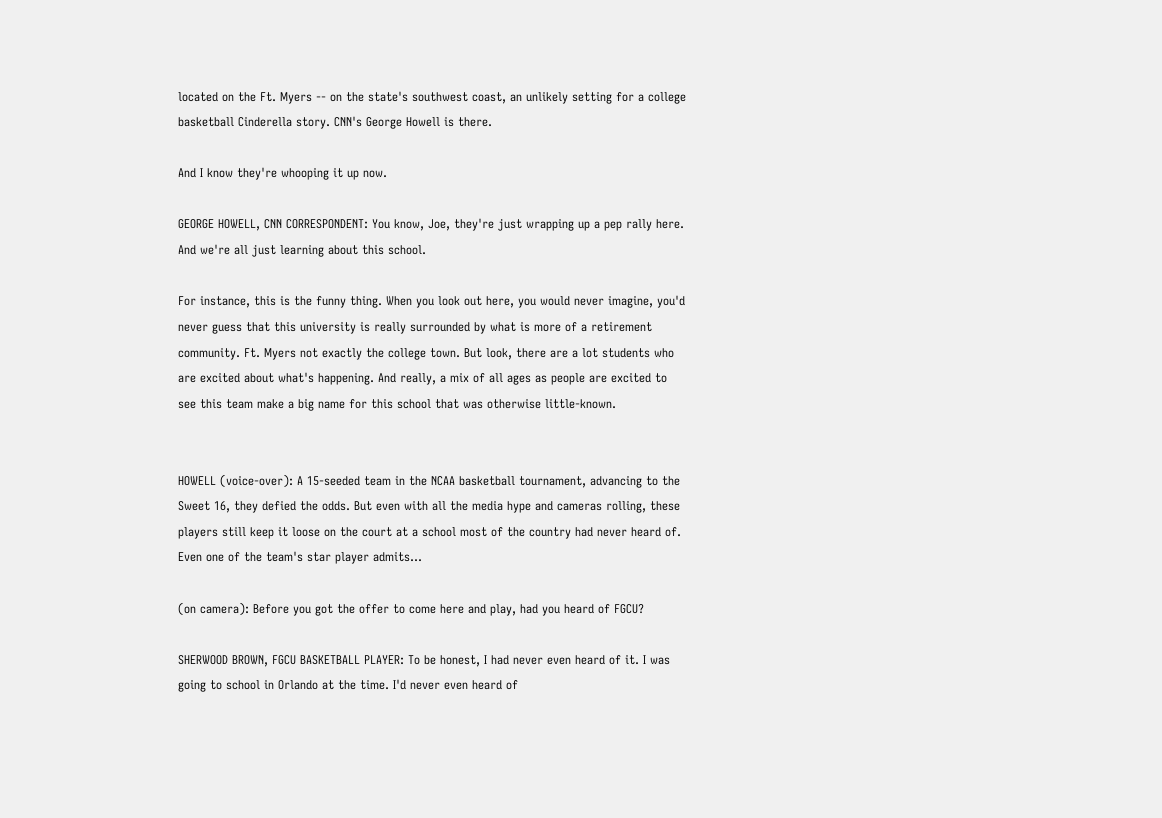located on the Ft. Myers -- on the state's southwest coast, an unlikely setting for a college basketball Cinderella story. CNN's George Howell is there.

And I know they're whooping it up now.

GEORGE HOWELL, CNN CORRESPONDENT: You know, Joe, they're just wrapping up a pep rally here. And we're all just learning about this school.

For instance, this is the funny thing. When you look out here, you would never imagine, you'd never guess that this university is really surrounded by what is more of a retirement community. Ft. Myers not exactly the college town. But look, there are a lot students who are excited about what's happening. And really, a mix of all ages as people are excited to see this team make a big name for this school that was otherwise little-known.


HOWELL (voice-over): A 15-seeded team in the NCAA basketball tournament, advancing to the Sweet 16, they defied the odds. But even with all the media hype and cameras rolling, these players still keep it loose on the court at a school most of the country had never heard of. Even one of the team's star player admits...

(on camera): Before you got the offer to come here and play, had you heard of FGCU?

SHERWOOD BROWN, FGCU BASKETBALL PLAYER: To be honest, I had never even heard of it. I was going to school in Orlando at the time. I'd never even heard of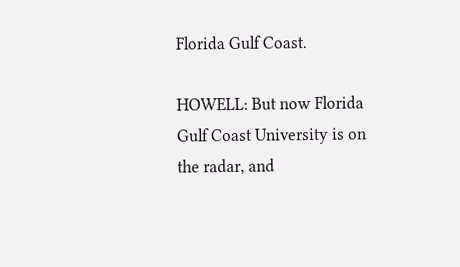Florida Gulf Coast.

HOWELL: But now Florida Gulf Coast University is on the radar, and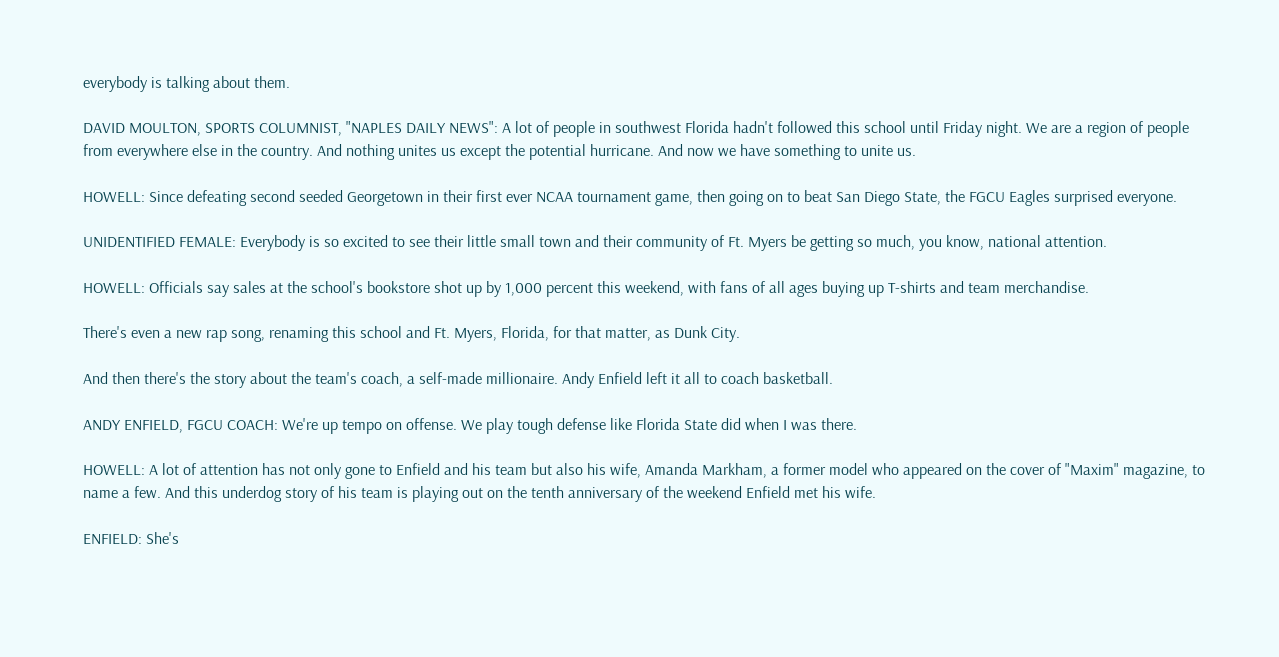everybody is talking about them.

DAVID MOULTON, SPORTS COLUMNIST, "NAPLES DAILY NEWS": A lot of people in southwest Florida hadn't followed this school until Friday night. We are a region of people from everywhere else in the country. And nothing unites us except the potential hurricane. And now we have something to unite us.

HOWELL: Since defeating second seeded Georgetown in their first ever NCAA tournament game, then going on to beat San Diego State, the FGCU Eagles surprised everyone.

UNIDENTIFIED FEMALE: Everybody is so excited to see their little small town and their community of Ft. Myers be getting so much, you know, national attention.

HOWELL: Officials say sales at the school's bookstore shot up by 1,000 percent this weekend, with fans of all ages buying up T-shirts and team merchandise.

There's even a new rap song, renaming this school and Ft. Myers, Florida, for that matter, as Dunk City.

And then there's the story about the team's coach, a self-made millionaire. Andy Enfield left it all to coach basketball.

ANDY ENFIELD, FGCU COACH: We're up tempo on offense. We play tough defense like Florida State did when I was there.

HOWELL: A lot of attention has not only gone to Enfield and his team but also his wife, Amanda Markham, a former model who appeared on the cover of "Maxim" magazine, to name a few. And this underdog story of his team is playing out on the tenth anniversary of the weekend Enfield met his wife.

ENFIELD: She's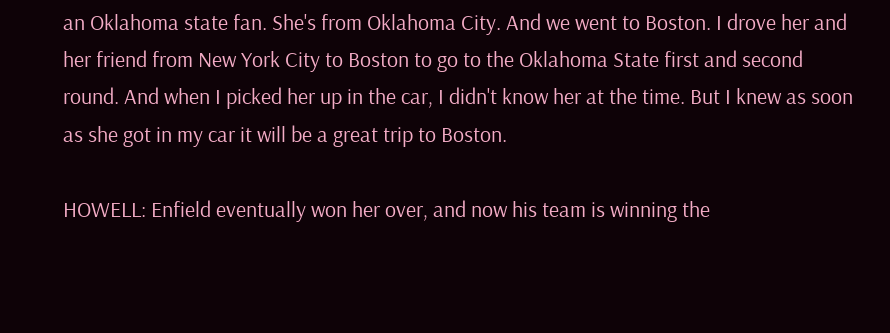an Oklahoma state fan. She's from Oklahoma City. And we went to Boston. I drove her and her friend from New York City to Boston to go to the Oklahoma State first and second round. And when I picked her up in the car, I didn't know her at the time. But I knew as soon as she got in my car it will be a great trip to Boston.

HOWELL: Enfield eventually won her over, and now his team is winning the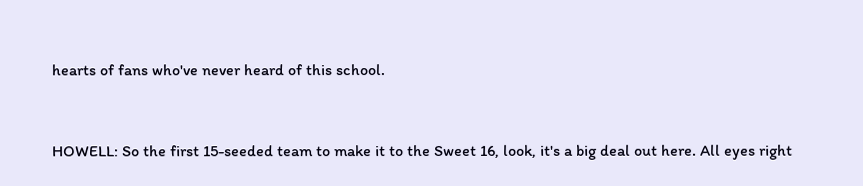hearts of fans who've never heard of this school.


HOWELL: So the first 15-seeded team to make it to the Sweet 16, look, it's a big deal out here. All eyes right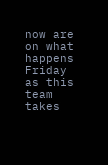now are on what happens Friday as this team takes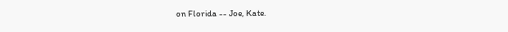on Florida -- Joe, Kate.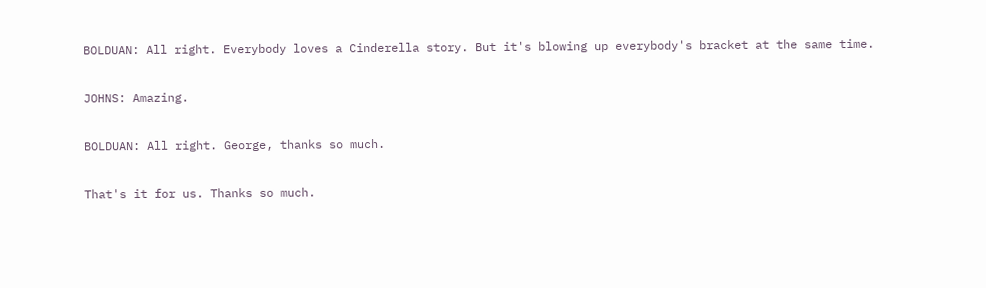BOLDUAN: All right. Everybody loves a Cinderella story. But it's blowing up everybody's bracket at the same time.

JOHNS: Amazing.

BOLDUAN: All right. George, thanks so much.

That's it for us. Thanks so much.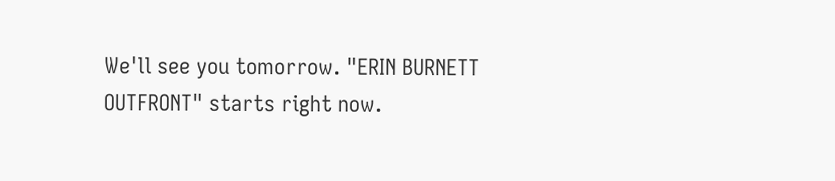We'll see you tomorrow. "ERIN BURNETT OUTFRONT" starts right now.